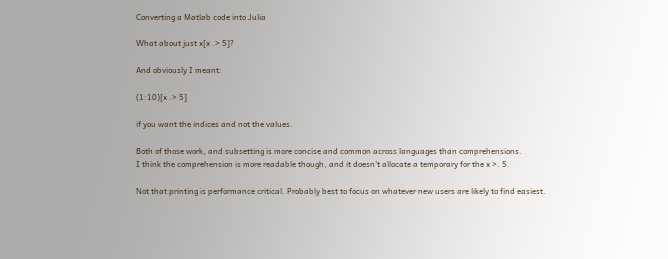Converting a Matlab code into Julia

What about just x[x .> 5]?

And obviously I meant:

(1:10)[x .> 5]

if you want the indices and not the values.

Both of those work, and subsetting is more concise and common across languages than comprehensions.
I think the comprehension is more readable though, and it doesn’t allocate a temporary for the x >. 5.

Not that printing is performance critical. Probably best to focus on whatever new users are likely to find easiest.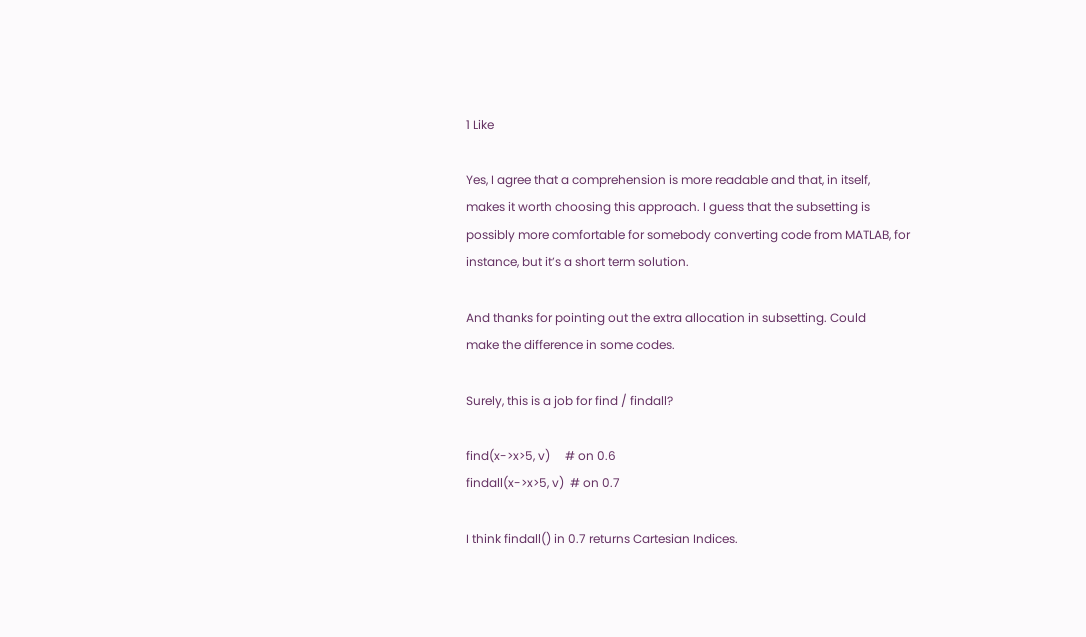1 Like

Yes, I agree that a comprehension is more readable and that, in itself,
makes it worth choosing this approach. I guess that the subsetting is
possibly more comfortable for somebody converting code from MATLAB, for
instance, but it’s a short term solution.

And thanks for pointing out the extra allocation in subsetting. Could
make the difference in some codes.

Surely, this is a job for find / findall?

find(x->x>5, v)     # on 0.6
findall(x->x>5, v)  # on 0.7

I think findall() in 0.7 returns Cartesian Indices.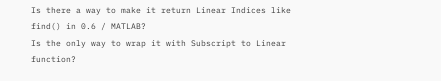Is there a way to make it return Linear Indices like find() in 0.6 / MATLAB?
Is the only way to wrap it with Subscript to Linear function?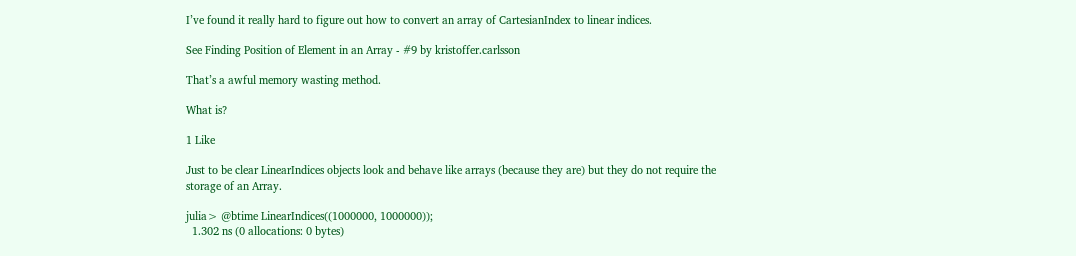I’ve found it really hard to figure out how to convert an array of CartesianIndex to linear indices.

See Finding Position of Element in an Array - #9 by kristoffer.carlsson

That’s a awful memory wasting method.

What is?

1 Like

Just to be clear LinearIndices objects look and behave like arrays (because they are) but they do not require the storage of an Array.

julia> @btime LinearIndices((1000000, 1000000));
  1.302 ns (0 allocations: 0 bytes)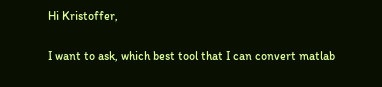Hi Kristoffer,

I want to ask, which best tool that I can convert matlab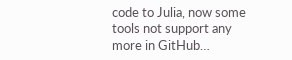code to Julia, now some tools not support any more in GitHub…